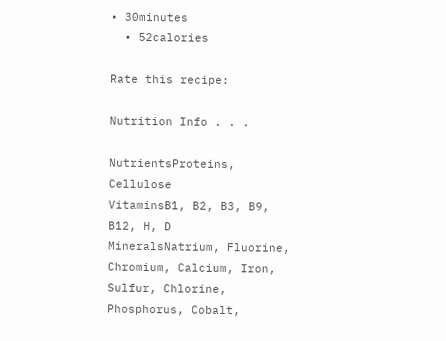• 30minutes
  • 52calories

Rate this recipe:

Nutrition Info . . .

NutrientsProteins, Cellulose
VitaminsB1, B2, B3, B9, B12, H, D
MineralsNatrium, Fluorine, Chromium, Calcium, Iron, Sulfur, Chlorine, Phosphorus, Cobalt,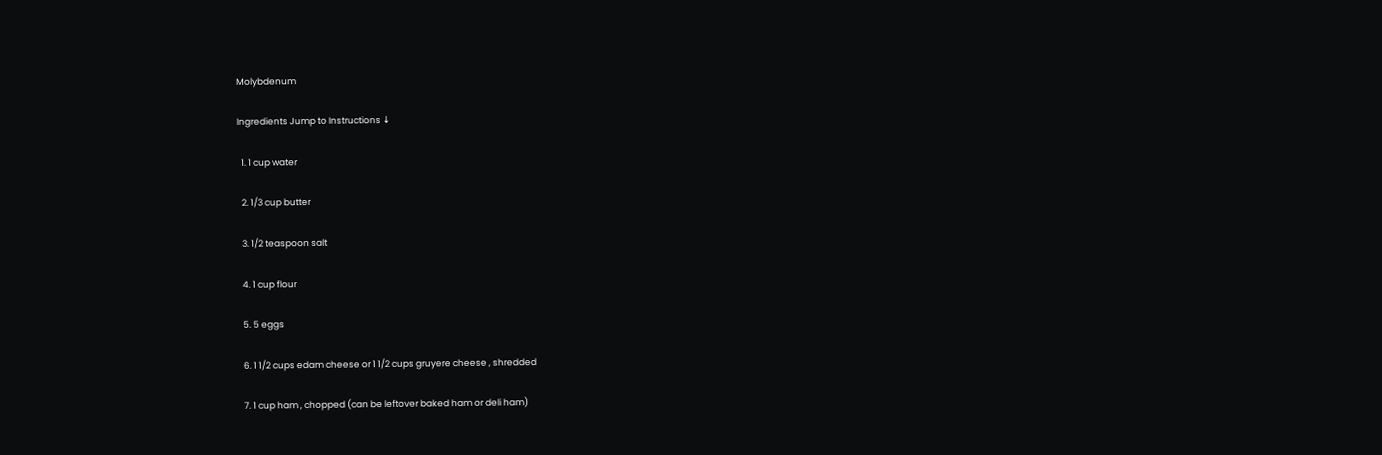Molybdenum

Ingredients Jump to Instructions ↓

  1. 1 cup water

  2. 1/3 cup butter

  3. 1/2 teaspoon salt

  4. 1 cup flour

  5. 5 eggs

  6. 1 1/2 cups edam cheese or 1 1/2 cups gruyere cheese , shredded

  7. 1 cup ham , chopped (can be leftover baked ham or deli ham)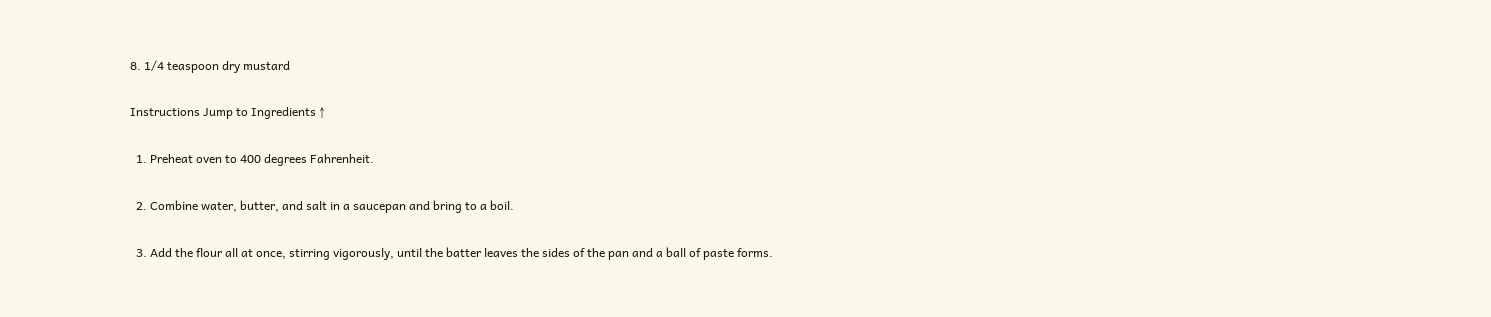8. 1/4 teaspoon dry mustard

Instructions Jump to Ingredients ↑

  1. Preheat oven to 400 degrees Fahrenheit.

  2. Combine water, butter, and salt in a saucepan and bring to a boil.

  3. Add the flour all at once, stirring vigorously, until the batter leaves the sides of the pan and a ball of paste forms.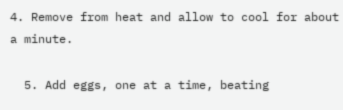4. Remove from heat and allow to cool for about a minute.

  5. Add eggs, one at a time, beating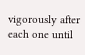vigorously after each one until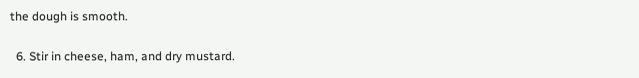the dough is smooth.

  6. Stir in cheese, ham, and dry mustard.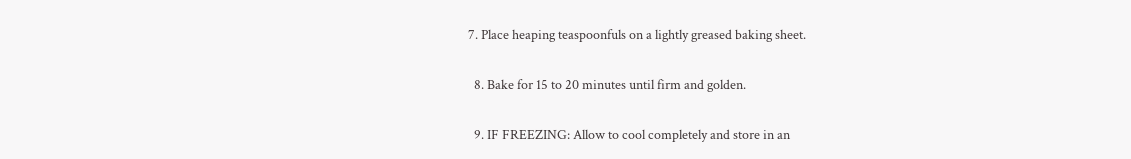7. Place heaping teaspoonfuls on a lightly greased baking sheet.

  8. Bake for 15 to 20 minutes until firm and golden.

  9. IF FREEZING: Allow to cool completely and store in an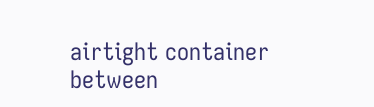airtight container between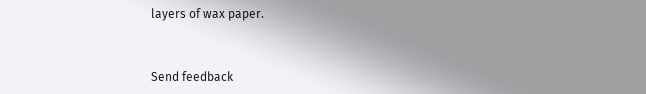layers of wax paper.


Send feedback